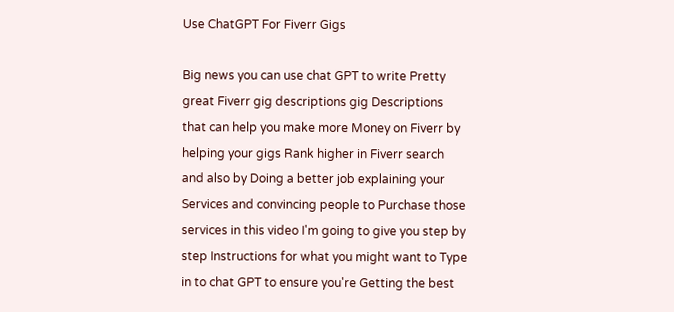Use ChatGPT For Fiverr Gigs

Big news you can use chat GPT to write Pretty great Fiverr gig descriptions gig Descriptions that can help you make more Money on Fiverr by helping your gigs Rank higher in Fiverr search and also by Doing a better job explaining your Services and convincing people to Purchase those services in this video I'm going to give you step by step Instructions for what you might want to Type in to chat GPT to ensure you're Getting the best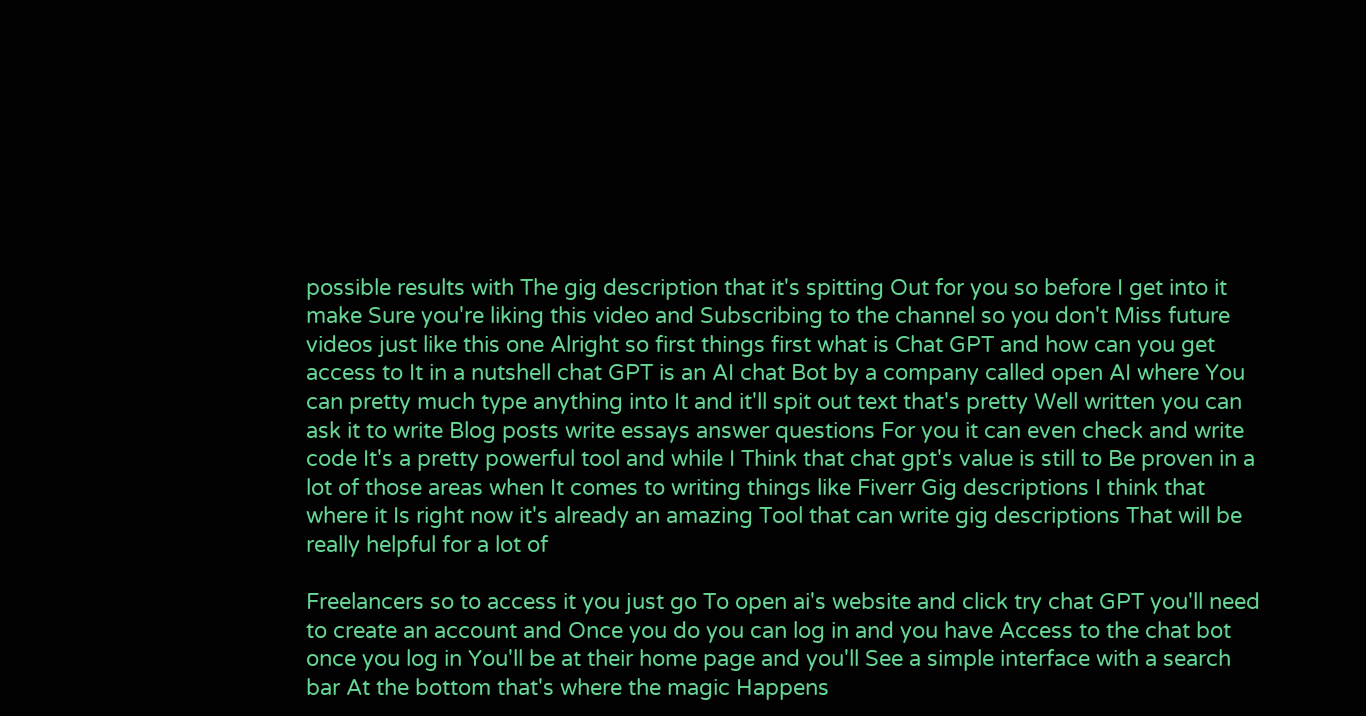possible results with The gig description that it's spitting Out for you so before I get into it make Sure you're liking this video and Subscribing to the channel so you don't Miss future videos just like this one Alright so first things first what is Chat GPT and how can you get access to It in a nutshell chat GPT is an AI chat Bot by a company called open AI where You can pretty much type anything into It and it'll spit out text that's pretty Well written you can ask it to write Blog posts write essays answer questions For you it can even check and write code It's a pretty powerful tool and while I Think that chat gpt's value is still to Be proven in a lot of those areas when It comes to writing things like Fiverr Gig descriptions I think that where it Is right now it's already an amazing Tool that can write gig descriptions That will be really helpful for a lot of

Freelancers so to access it you just go To open ai's website and click try chat GPT you'll need to create an account and Once you do you can log in and you have Access to the chat bot once you log in You'll be at their home page and you'll See a simple interface with a search bar At the bottom that's where the magic Happens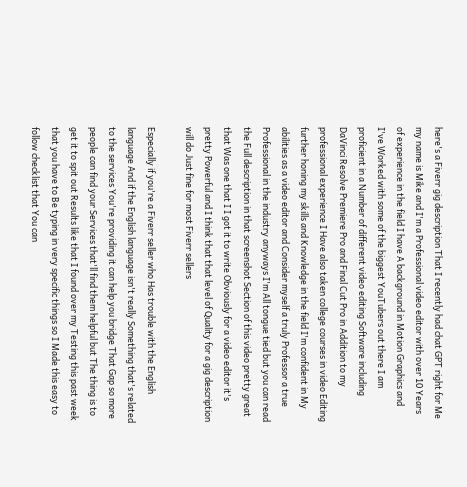here's a Fiverr gig description That I recently had chat GPT right for Me my name is Mike and I'm a Professional video editor with over 10 Years of experience in the field I have A background in Motion Graphics and I've Worked with some of the biggest YouTubers out there I am proficient in a Number of different video editing Software including DaVinci Resolve Premiere Pro and Final Cut Pro in Addition to my professional experience I Have also taken college courses in video Editing further honing my skills and Knowledge in the field I'm confident in My abilities as a video editor and Consider myself a truly Professor a true Professional in the industry anyways I'm All tongue tied but you can read the Full description in that screenshot Section of this video pretty great that Was one that I I got it to write Obviously for a video editor it's pretty Powerful and I think that that level of Quality for a gig description will do Just fine for most Fiverr sellers

Especially if you're a Fiverr seller who Has trouble with the English language And if the English language isn't really Something that's related to the services You're providing it can help you bridge That Gap so more people can find your Services that'll find them helpful but The thing is to get it to spit out Results like that I found over my Testing this past week that you have to Be typing in very specific things so I Made this easy to follow checklist that You can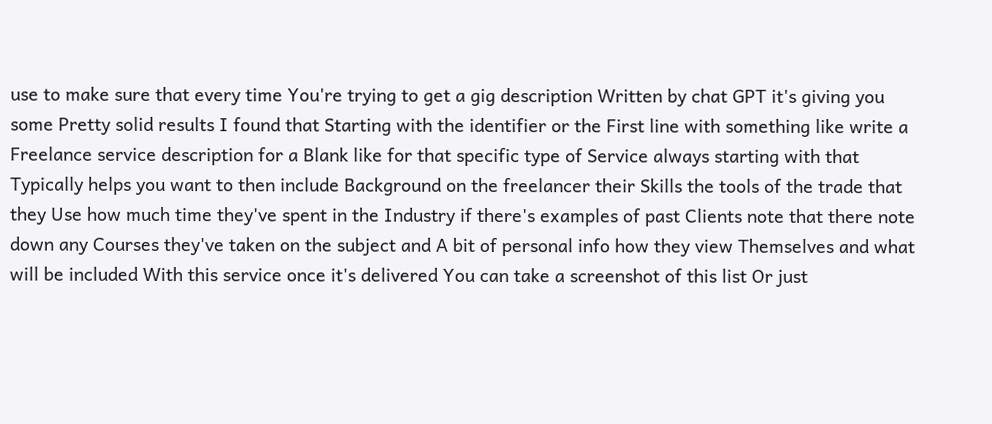use to make sure that every time You're trying to get a gig description Written by chat GPT it's giving you some Pretty solid results I found that Starting with the identifier or the First line with something like write a Freelance service description for a Blank like for that specific type of Service always starting with that Typically helps you want to then include Background on the freelancer their Skills the tools of the trade that they Use how much time they've spent in the Industry if there's examples of past Clients note that there note down any Courses they've taken on the subject and A bit of personal info how they view Themselves and what will be included With this service once it's delivered You can take a screenshot of this list Or just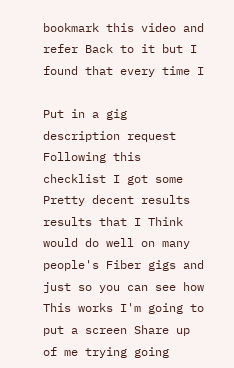bookmark this video and refer Back to it but I found that every time I

Put in a gig description request Following this checklist I got some Pretty decent results results that I Think would do well on many people's Fiber gigs and just so you can see how This works I'm going to put a screen Share up of me trying going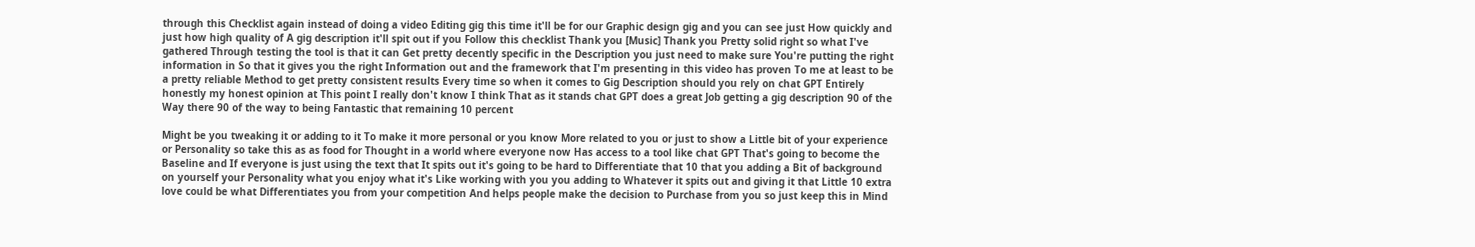through this Checklist again instead of doing a video Editing gig this time it'll be for our Graphic design gig and you can see just How quickly and just how high quality of A gig description it'll spit out if you Follow this checklist Thank you [Music] Thank you Pretty solid right so what I've gathered Through testing the tool is that it can Get pretty decently specific in the Description you just need to make sure You're putting the right information in So that it gives you the right Information out and the framework that I'm presenting in this video has proven To me at least to be a pretty reliable Method to get pretty consistent results Every time so when it comes to Gig Description should you rely on chat GPT Entirely honestly my honest opinion at This point I really don't know I think That as it stands chat GPT does a great Job getting a gig description 90 of the Way there 90 of the way to being Fantastic that remaining 10 percent

Might be you tweaking it or adding to it To make it more personal or you know More related to you or just to show a Little bit of your experience or Personality so take this as as food for Thought in a world where everyone now Has access to a tool like chat GPT That's going to become the Baseline and If everyone is just using the text that It spits out it's going to be hard to Differentiate that 10 that you adding a Bit of background on yourself your Personality what you enjoy what it's Like working with you you adding to Whatever it spits out and giving it that Little 10 extra love could be what Differentiates you from your competition And helps people make the decision to Purchase from you so just keep this in Mind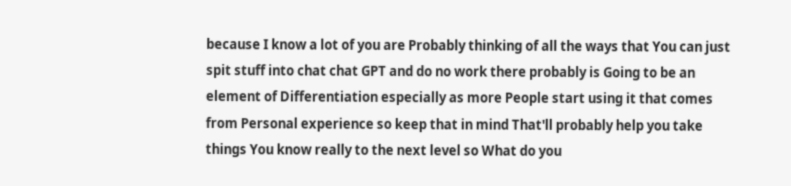because I know a lot of you are Probably thinking of all the ways that You can just spit stuff into chat chat GPT and do no work there probably is Going to be an element of Differentiation especially as more People start using it that comes from Personal experience so keep that in mind That'll probably help you take things You know really to the next level so What do you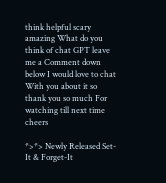think helpful scary amazing What do you think of chat GPT leave me a Comment down below I would love to chat With you about it so thank you so much For watching till next time cheers

*>*> Newly Released Set-It & Forget-It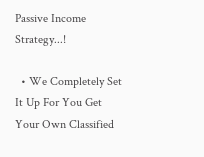Passive Income Strategy...!

  • We Completely Set It Up For You Get Your Own Classified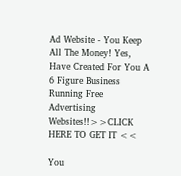Ad Website - You Keep All The Money! Yes, Have Created For You A 6 Figure Business Running Free Advertising Websites!!>>CLICK HERE TO GET IT <<

You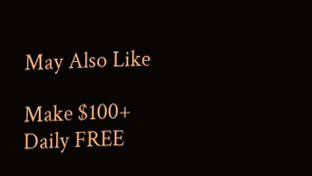May Also Like

Make $100+ Daily FREE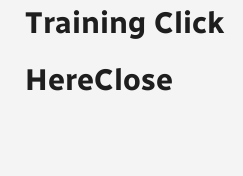Training Click HereClose